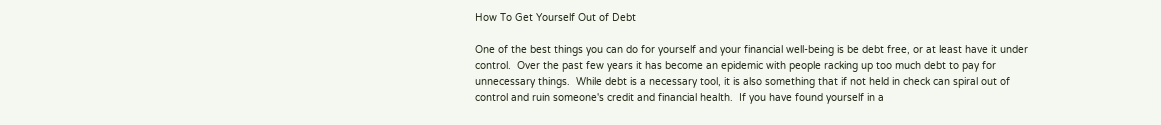How To Get Yourself Out of Debt

One of the best things you can do for yourself and your financial well-being is be debt free, or at least have it under control.  Over the past few years it has become an epidemic with people racking up too much debt to pay for unnecessary things.  While debt is a necessary tool, it is also something that if not held in check can spiral out of control and ruin someone's credit and financial health.  If you have found yourself in a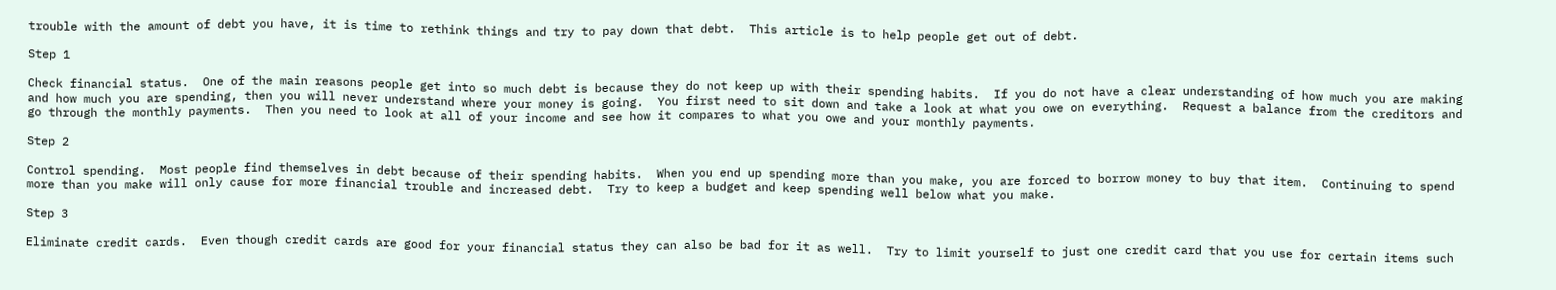trouble with the amount of debt you have, it is time to rethink things and try to pay down that debt.  This article is to help people get out of debt.

Step 1

Check financial status.  One of the main reasons people get into so much debt is because they do not keep up with their spending habits.  If you do not have a clear understanding of how much you are making and how much you are spending, then you will never understand where your money is going.  You first need to sit down and take a look at what you owe on everything.  Request a balance from the creditors and go through the monthly payments.  Then you need to look at all of your income and see how it compares to what you owe and your monthly payments.

Step 2

Control spending.  Most people find themselves in debt because of their spending habits.  When you end up spending more than you make, you are forced to borrow money to buy that item.  Continuing to spend more than you make will only cause for more financial trouble and increased debt.  Try to keep a budget and keep spending well below what you make.

Step 3

Eliminate credit cards.  Even though credit cards are good for your financial status they can also be bad for it as well.  Try to limit yourself to just one credit card that you use for certain items such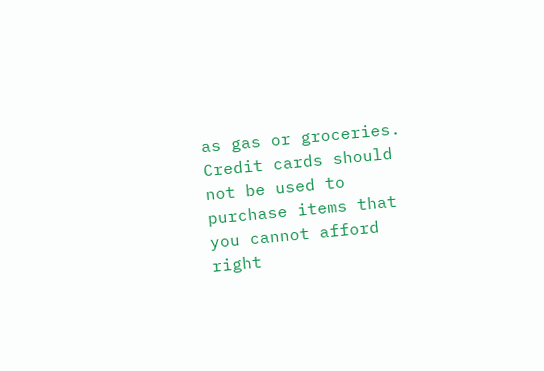as gas or groceries.  Credit cards should not be used to purchase items that you cannot afford right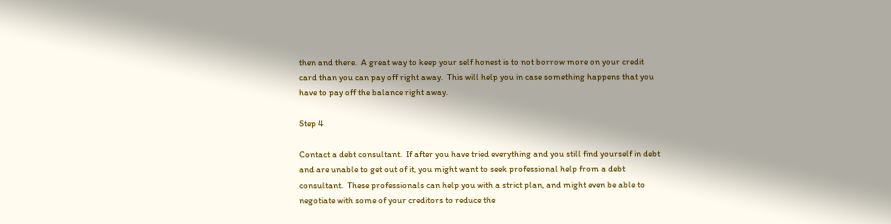then and there.  A great way to keep your self honest is to not borrow more on your credit card than you can pay off right away.  This will help you in case something happens that you have to pay off the balance right away.

Step 4

Contact a debt consultant.  If after you have tried everything and you still find yourself in debt and are unable to get out of it, you might want to seek professional help from a debt consultant.  These professionals can help you with a strict plan, and might even be able to negotiate with some of your creditors to reduce the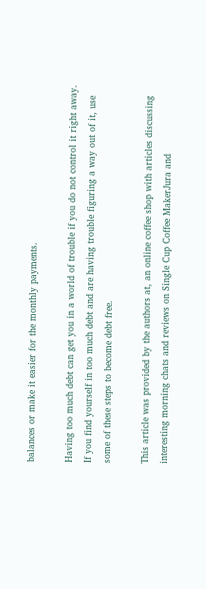balances or make it easier for the monthly payments.

Having too much debt can get you in a world of trouble if you do not control it right away.  If you find yourself in too much debt and are having trouble figuring a way out of it, use some of these steps to become debt free.

This article was provided by the authors at, an online coffee shop with articles discussing interesting morning chats and reviews on Single Cup Coffee MakerJura and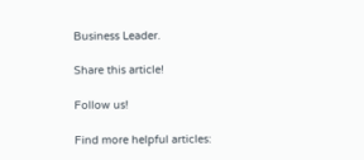Business Leader.

Share this article!

Follow us!

Find more helpful articles: